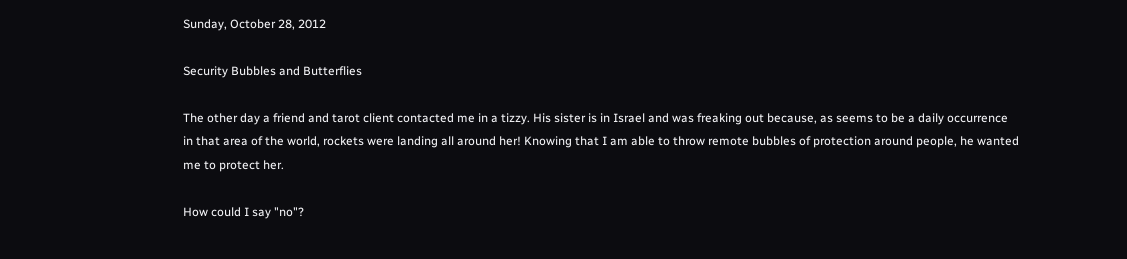Sunday, October 28, 2012

Security Bubbles and Butterflies

The other day a friend and tarot client contacted me in a tizzy. His sister is in Israel and was freaking out because, as seems to be a daily occurrence in that area of the world, rockets were landing all around her! Knowing that I am able to throw remote bubbles of protection around people, he wanted me to protect her.

How could I say "no"?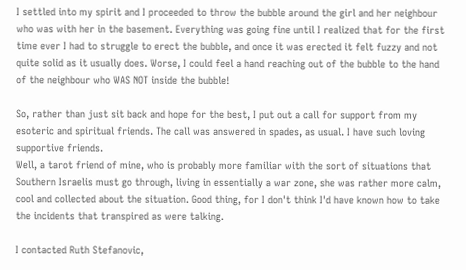I settled into my spirit and I proceeded to throw the bubble around the girl and her neighbour who was with her in the basement. Everything was going fine until I realized that for the first time ever I had to struggle to erect the bubble, and once it was erected it felt fuzzy and not quite solid as it usually does. Worse, I could feel a hand reaching out of the bubble to the hand of the neighbour who WAS NOT inside the bubble!

So, rather than just sit back and hope for the best, I put out a call for support from my esoteric and spiritual friends. The call was answered in spades, as usual. I have such loving supportive friends.
Well, a tarot friend of mine, who is probably more familiar with the sort of situations that Southern Israelis must go through, living in essentially a war zone, she was rather more calm, cool and collected about the situation. Good thing, for I don't think I'd have known how to take the incidents that transpired as were talking.

I contacted Ruth Stefanovic,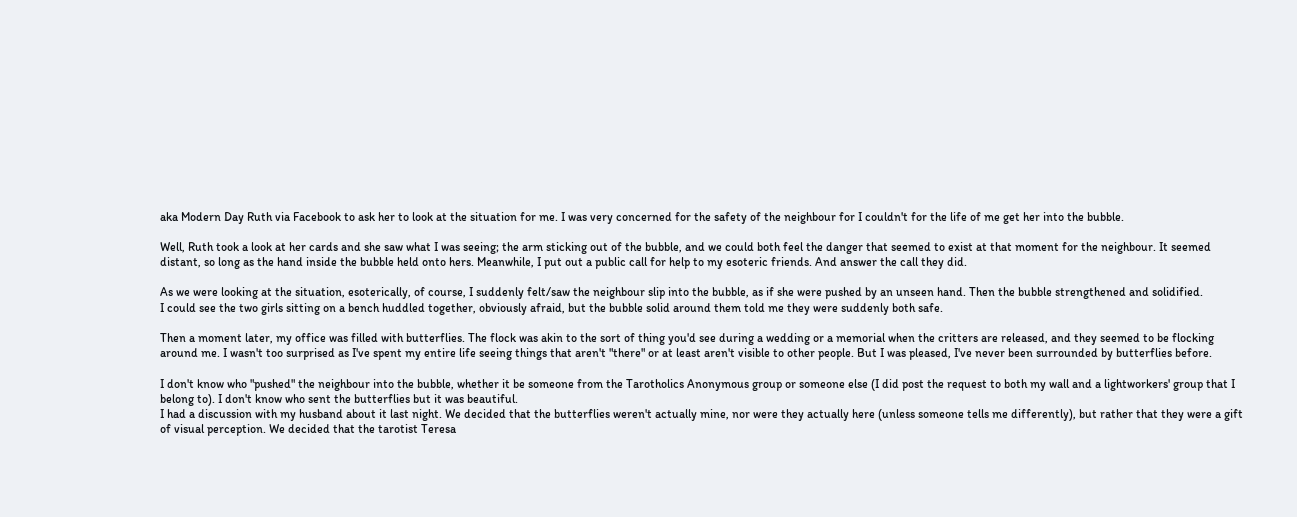aka Modern Day Ruth via Facebook to ask her to look at the situation for me. I was very concerned for the safety of the neighbour for I couldn't for the life of me get her into the bubble.

Well, Ruth took a look at her cards and she saw what I was seeing; the arm sticking out of the bubble, and we could both feel the danger that seemed to exist at that moment for the neighbour. It seemed distant, so long as the hand inside the bubble held onto hers. Meanwhile, I put out a public call for help to my esoteric friends. And answer the call they did.

As we were looking at the situation, esoterically, of course, I suddenly felt/saw the neighbour slip into the bubble, as if she were pushed by an unseen hand. Then the bubble strengthened and solidified.
I could see the two girls sitting on a bench huddled together, obviously afraid, but the bubble solid around them told me they were suddenly both safe.

Then a moment later, my office was filled with butterflies. The flock was akin to the sort of thing you'd see during a wedding or a memorial when the critters are released, and they seemed to be flocking around me. I wasn't too surprised as I've spent my entire life seeing things that aren't "there" or at least aren't visible to other people. But I was pleased, I've never been surrounded by butterflies before.

I don't know who "pushed" the neighbour into the bubble, whether it be someone from the Tarotholics Anonymous group or someone else (I did post the request to both my wall and a lightworkers' group that I belong to). I don't know who sent the butterflies but it was beautiful.
I had a discussion with my husband about it last night. We decided that the butterflies weren't actually mine, nor were they actually here (unless someone tells me differently), but rather that they were a gift of visual perception. We decided that the tarotist Teresa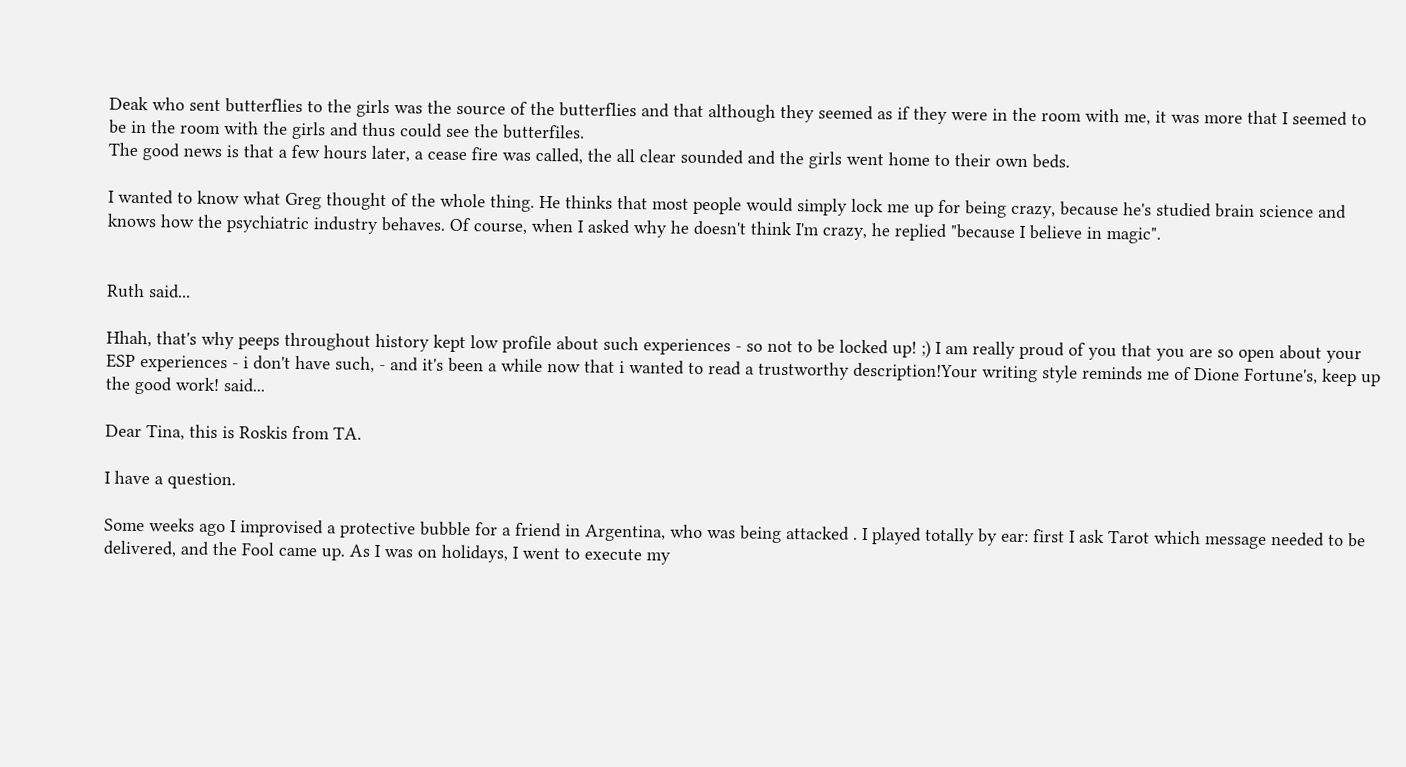Deak who sent butterflies to the girls was the source of the butterflies and that although they seemed as if they were in the room with me, it was more that I seemed to be in the room with the girls and thus could see the butterfiles.
The good news is that a few hours later, a cease fire was called, the all clear sounded and the girls went home to their own beds.

I wanted to know what Greg thought of the whole thing. He thinks that most people would simply lock me up for being crazy, because he's studied brain science and knows how the psychiatric industry behaves. Of course, when I asked why he doesn't think I'm crazy, he replied "because I believe in magic".


Ruth said...

Hhah, that's why peeps throughout history kept low profile about such experiences - so not to be locked up! ;) I am really proud of you that you are so open about your ESP experiences - i don't have such, - and it's been a while now that i wanted to read a trustworthy description!Your writing style reminds me of Dione Fortune's, keep up the good work! said...

Dear Tina, this is Roskis from TA.

I have a question.

Some weeks ago I improvised a protective bubble for a friend in Argentina, who was being attacked . I played totally by ear: first I ask Tarot which message needed to be delivered, and the Fool came up. As I was on holidays, I went to execute my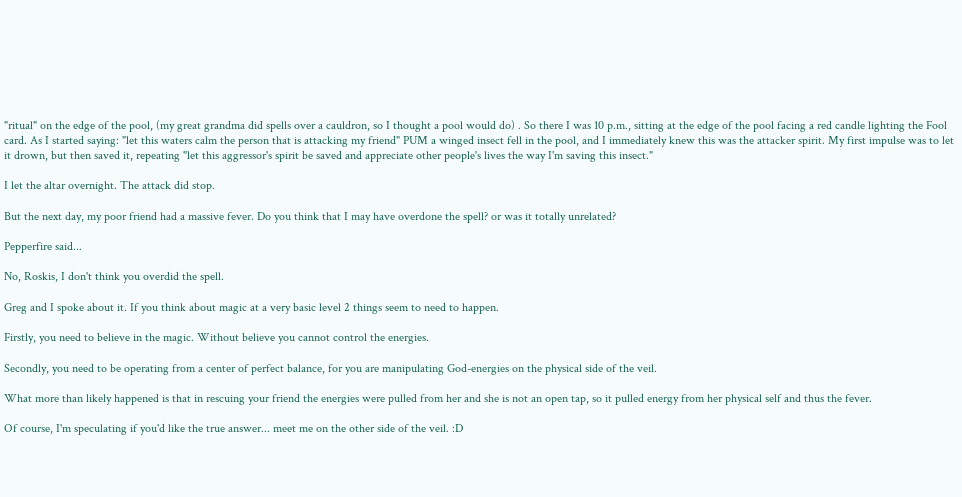"ritual" on the edge of the pool, (my great grandma did spells over a cauldron, so I thought a pool would do) . So there I was 10 p.m., sitting at the edge of the pool facing a red candle lighting the Fool card. As I started saying: "let this waters calm the person that is attacking my friend" PUM a winged insect fell in the pool, and I immediately knew this was the attacker spirit. My first impulse was to let it drown, but then saved it, repeating "let this aggressor's spirit be saved and appreciate other people's lives the way I'm saving this insect."

I let the altar overnight. The attack did stop.

But the next day, my poor friend had a massive fever. Do you think that I may have overdone the spell? or was it totally unrelated?

Pepperfire said...

No, Roskis, I don't think you overdid the spell.

Greg and I spoke about it. If you think about magic at a very basic level 2 things seem to need to happen.

Firstly, you need to believe in the magic. Without believe you cannot control the energies.

Secondly, you need to be operating from a center of perfect balance, for you are manipulating God-energies on the physical side of the veil.

What more than likely happened is that in rescuing your friend the energies were pulled from her and she is not an open tap, so it pulled energy from her physical self and thus the fever.

Of course, I'm speculating if you'd like the true answer... meet me on the other side of the veil. :D